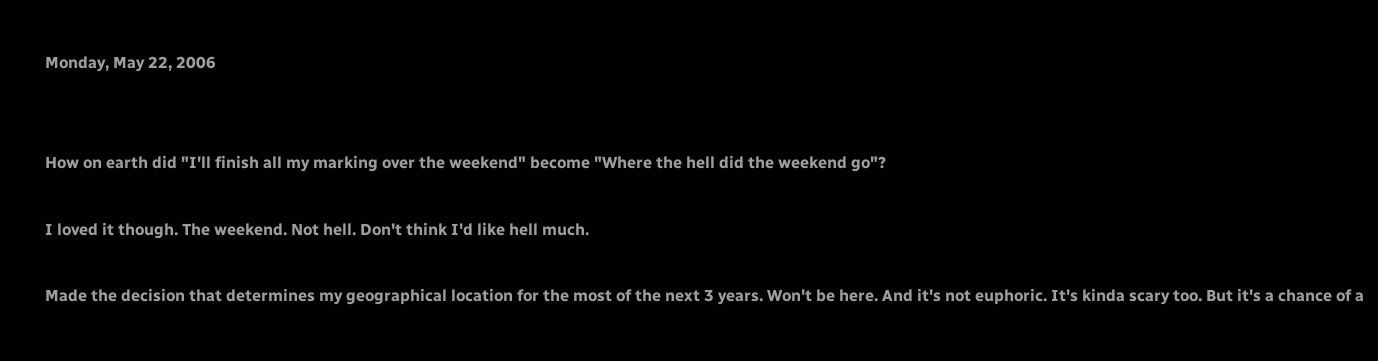Monday, May 22, 2006


How on earth did "I'll finish all my marking over the weekend" become "Where the hell did the weekend go"?

I loved it though. The weekend. Not hell. Don't think I'd like hell much.

Made the decision that determines my geographical location for the most of the next 3 years. Won't be here. And it's not euphoric. It's kinda scary too. But it's a chance of a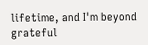lifetime, and I'm beyond grateful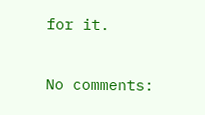for it.

No comments: